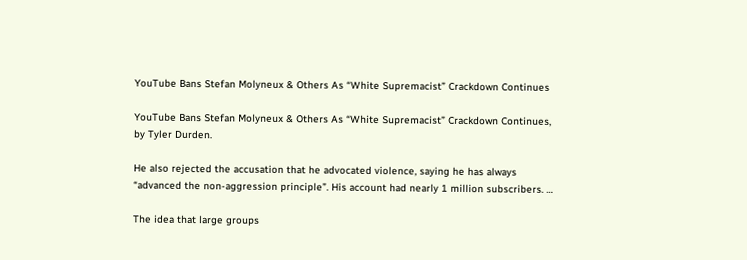YouTube Bans Stefan Molyneux & Others As “White Supremacist” Crackdown Continues

YouTube Bans Stefan Molyneux & Others As “White Supremacist” Crackdown Continues, by Tyler Durden.

He also rejected the accusation that he advocated violence, saying he has always “advanced the non-aggression principle”. His account had nearly 1 million subscribers. …

The idea that large groups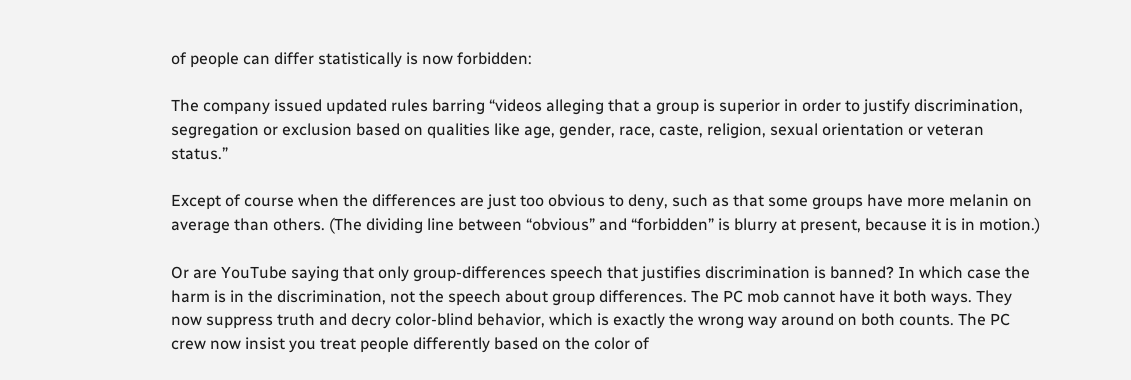of people can differ statistically is now forbidden:

The company issued updated rules barring “videos alleging that a group is superior in order to justify discrimination, segregation or exclusion based on qualities like age, gender, race, caste, religion, sexual orientation or veteran status.”

Except of course when the differences are just too obvious to deny, such as that some groups have more melanin on average than others. (The dividing line between “obvious” and “forbidden” is blurry at present, because it is in motion.)

Or are YouTube saying that only group-differences speech that justifies discrimination is banned? In which case the harm is in the discrimination, not the speech about group differences. The PC mob cannot have it both ways. They now suppress truth and decry color-blind behavior, which is exactly the wrong way around on both counts. The PC crew now insist you treat people differently based on the color of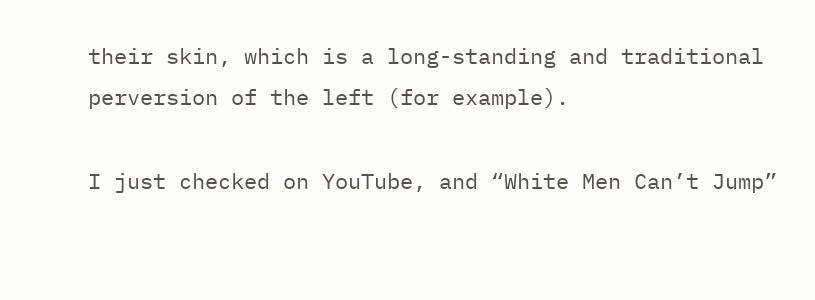their skin, which is a long-standing and traditional perversion of the left (for example).

I just checked on YouTube, and “White Men Can’t Jump”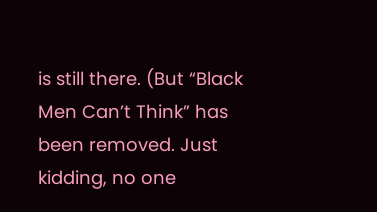is still there. (But “Black Men Can’t Think” has been removed. Just kidding, no one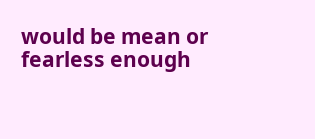would be mean or fearless enough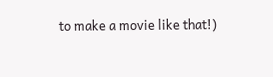to make a movie like that!)